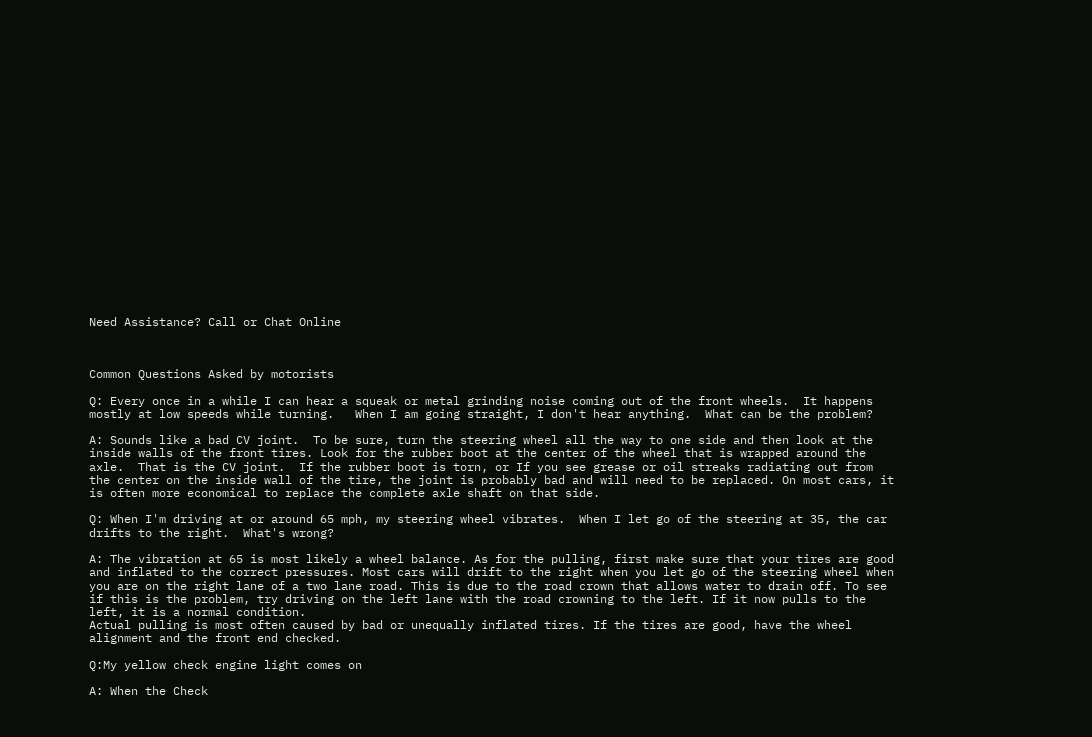Need Assistance? Call or Chat Online



Common Questions Asked by motorists

Q: Every once in a while I can hear a squeak or metal grinding noise coming out of the front wheels.  It happens mostly at low speeds while turning.   When I am going straight, I don't hear anything.  What can be the problem?

A: Sounds like a bad CV joint.  To be sure, turn the steering wheel all the way to one side and then look at the inside walls of the front tires. Look for the rubber boot at the center of the wheel that is wrapped around the axle.  That is the CV joint.  If the rubber boot is torn, or If you see grease or oil streaks radiating out from the center on the inside wall of the tire, the joint is probably bad and will need to be replaced. On most cars, it is often more economical to replace the complete axle shaft on that side.

Q: When I'm driving at or around 65 mph, my steering wheel vibrates.  When I let go of the steering at 35, the car drifts to the right.  What's wrong?

A: The vibration at 65 is most likely a wheel balance. As for the pulling, first make sure that your tires are good and inflated to the correct pressures. Most cars will drift to the right when you let go of the steering wheel when you are on the right lane of a two lane road. This is due to the road crown that allows water to drain off. To see if this is the problem, try driving on the left lane with the road crowning to the left. If it now pulls to the left, it is a normal condition.
Actual pulling is most often caused by bad or unequally inflated tires. If the tires are good, have the wheel alignment and the front end checked.

Q:My yellow check engine light comes on

A: When the Check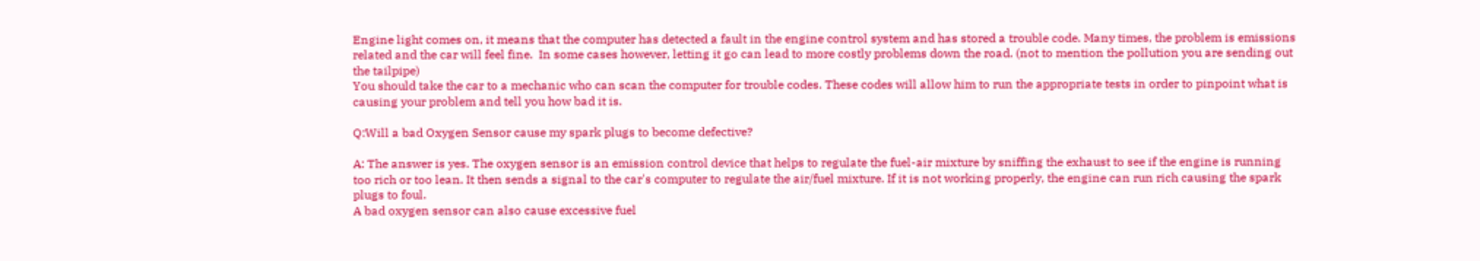Engine light comes on, it means that the computer has detected a fault in the engine control system and has stored a trouble code. Many times, the problem is emissions related and the car will feel fine.  In some cases however, letting it go can lead to more costly problems down the road. (not to mention the pollution you are sending out the tailpipe)
You should take the car to a mechanic who can scan the computer for trouble codes. These codes will allow him to run the appropriate tests in order to pinpoint what is causing your problem and tell you how bad it is.

Q:Will a bad Oxygen Sensor cause my spark plugs to become defective?

A: The answer is yes. The oxygen sensor is an emission control device that helps to regulate the fuel-air mixture by sniffing the exhaust to see if the engine is running too rich or too lean. It then sends a signal to the car's computer to regulate the air/fuel mixture. If it is not working properly, the engine can run rich causing the spark plugs to foul.
A bad oxygen sensor can also cause excessive fuel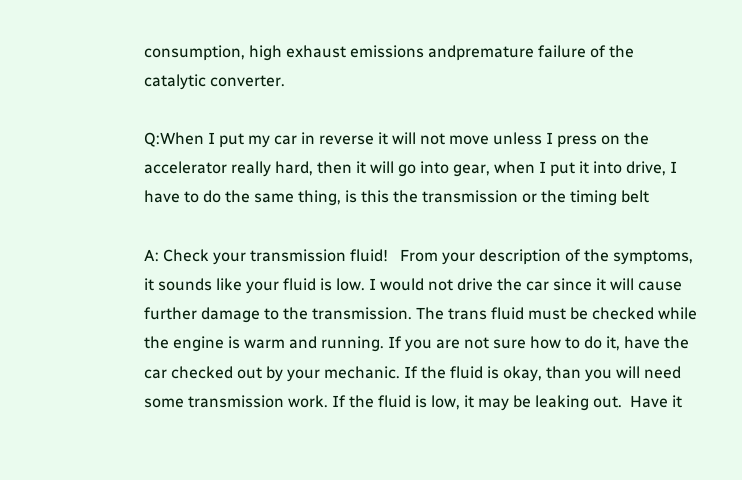consumption, high exhaust emissions andpremature failure of the catalytic converter.

Q:When I put my car in reverse it will not move unless I press on the accelerator really hard, then it will go into gear, when I put it into drive, I have to do the same thing, is this the transmission or the timing belt

A: Check your transmission fluid!   From your description of the symptoms, it sounds like your fluid is low. I would not drive the car since it will cause further damage to the transmission. The trans fluid must be checked while the engine is warm and running. If you are not sure how to do it, have the car checked out by your mechanic. If the fluid is okay, than you will need some transmission work. If the fluid is low, it may be leaking out.  Have it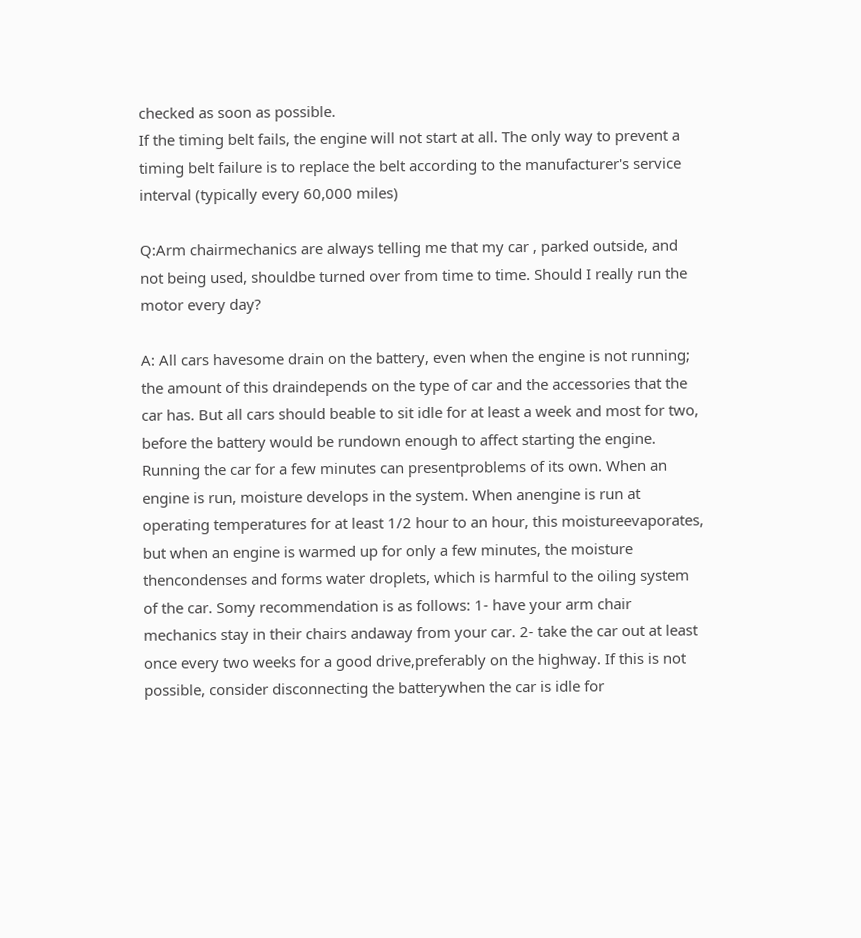checked as soon as possible.
If the timing belt fails, the engine will not start at all. The only way to prevent a timing belt failure is to replace the belt according to the manufacturer's service interval (typically every 60,000 miles)

Q:Arm chairmechanics are always telling me that my car , parked outside, and not being used, shouldbe turned over from time to time. Should I really run the motor every day?

A: All cars havesome drain on the battery, even when the engine is not running; the amount of this draindepends on the type of car and the accessories that the car has. But all cars should beable to sit idle for at least a week and most for two, before the battery would be rundown enough to affect starting the engine. Running the car for a few minutes can presentproblems of its own. When an engine is run, moisture develops in the system. When anengine is run at operating temperatures for at least 1/2 hour to an hour, this moistureevaporates, but when an engine is warmed up for only a few minutes, the moisture thencondenses and forms water droplets, which is harmful to the oiling system of the car. Somy recommendation is as follows: 1- have your arm chair mechanics stay in their chairs andaway from your car. 2- take the car out at least once every two weeks for a good drive,preferably on the highway. If this is not possible, consider disconnecting the batterywhen the car is idle for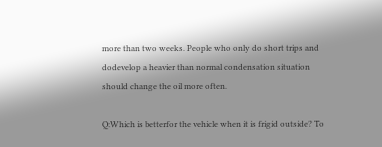more than two weeks. People who only do short trips and dodevelop a heavier than normal condensation situation should change the oil more often.

Q:Which is betterfor the vehicle when it is frigid outside? To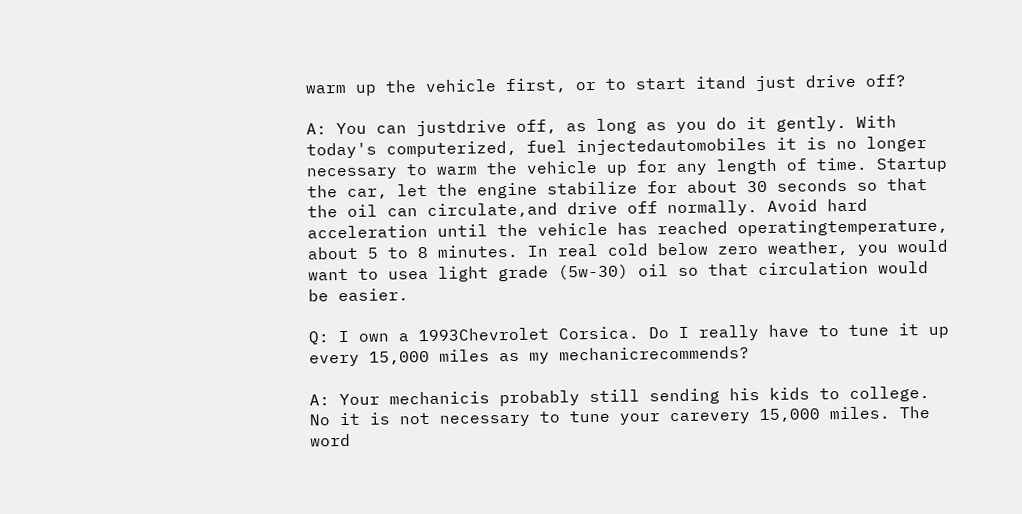warm up the vehicle first, or to start itand just drive off?

A: You can justdrive off, as long as you do it gently. With today's computerized, fuel injectedautomobiles it is no longer necessary to warm the vehicle up for any length of time. Startup the car, let the engine stabilize for about 30 seconds so that the oil can circulate,and drive off normally. Avoid hard acceleration until the vehicle has reached operatingtemperature, about 5 to 8 minutes. In real cold below zero weather, you would want to usea light grade (5w-30) oil so that circulation would be easier.

Q: I own a 1993Chevrolet Corsica. Do I really have to tune it up every 15,000 miles as my mechanicrecommends?

A: Your mechanicis probably still sending his kids to college. No it is not necessary to tune your carevery 15,000 miles. The word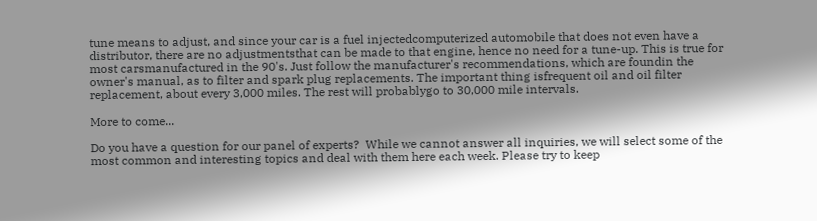tune means to adjust, and since your car is a fuel injectedcomputerized automobile that does not even have a distributor, there are no adjustmentsthat can be made to that engine, hence no need for a tune-up. This is true for most carsmanufactured in the 90's. Just follow the manufacturer's recommendations, which are foundin the owner's manual, as to filter and spark plug replacements. The important thing isfrequent oil and oil filter replacement, about every 3,000 miles. The rest will probablygo to 30,000 mile intervals.

More to come...

Do you have a question for our panel of experts?  While we cannot answer all inquiries, we will select some of the most common and interesting topics and deal with them here each week. Please try to keep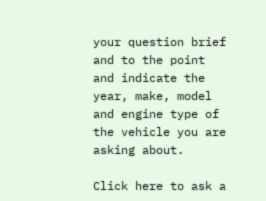your question brief and to the point and indicate the year, make, model and engine type of the vehicle you are asking about.

Click here to ask a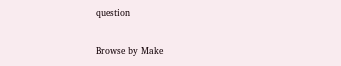question

Browse by Make